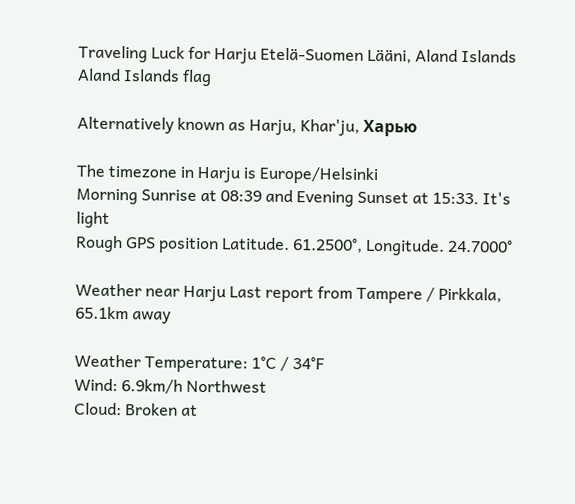Traveling Luck for Harju Etelä-Suomen Lääni, Aland Islands Aland Islands flag

Alternatively known as Harju, Khar'ju, Харью

The timezone in Harju is Europe/Helsinki
Morning Sunrise at 08:39 and Evening Sunset at 15:33. It's light
Rough GPS position Latitude. 61.2500°, Longitude. 24.7000°

Weather near Harju Last report from Tampere / Pirkkala, 65.1km away

Weather Temperature: 1°C / 34°F
Wind: 6.9km/h Northwest
Cloud: Broken at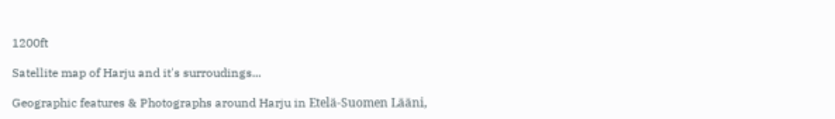1200ft

Satellite map of Harju and it's surroudings...

Geographic features & Photographs around Harju in Etelä-Suomen Lääni,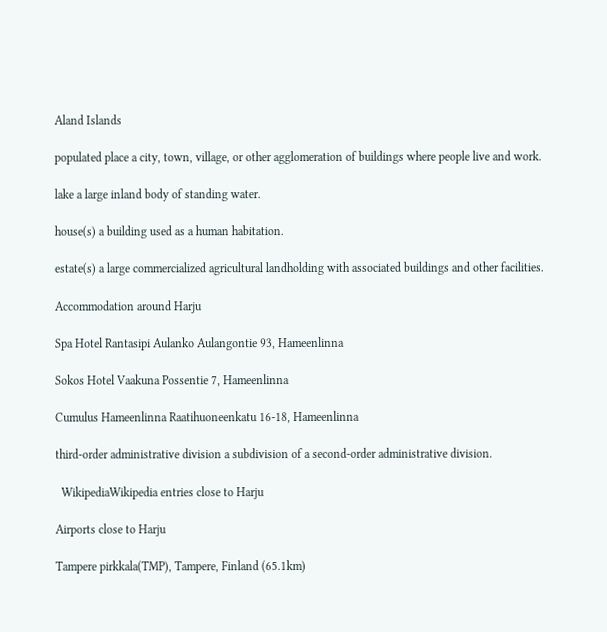Aland Islands

populated place a city, town, village, or other agglomeration of buildings where people live and work.

lake a large inland body of standing water.

house(s) a building used as a human habitation.

estate(s) a large commercialized agricultural landholding with associated buildings and other facilities.

Accommodation around Harju

Spa Hotel Rantasipi Aulanko Aulangontie 93, Hameenlinna

Sokos Hotel Vaakuna Possentie 7, Hameenlinna

Cumulus Hameenlinna Raatihuoneenkatu 16-18, Hameenlinna

third-order administrative division a subdivision of a second-order administrative division.

  WikipediaWikipedia entries close to Harju

Airports close to Harju

Tampere pirkkala(TMP), Tampere, Finland (65.1km)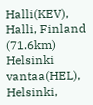Halli(KEV), Halli, Finland (71.6km)
Helsinki vantaa(HEL), Helsinki,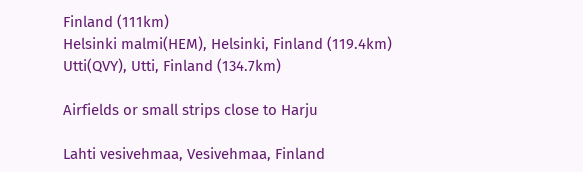Finland (111km)
Helsinki malmi(HEM), Helsinki, Finland (119.4km)
Utti(QVY), Utti, Finland (134.7km)

Airfields or small strips close to Harju

Lahti vesivehmaa, Vesivehmaa, Finland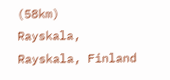(58km)
Rayskala, Rayskala, Finland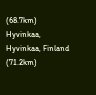(68.7km)
Hyvinkaa, Hyvinkaa, Finland (71.2km)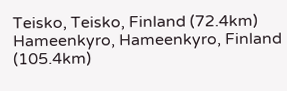Teisko, Teisko, Finland (72.4km)
Hameenkyro, Hameenkyro, Finland (105.4km)